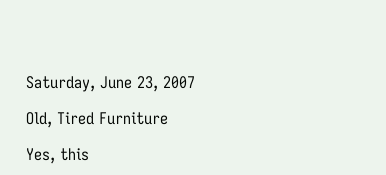Saturday, June 23, 2007

Old, Tired Furniture

Yes, this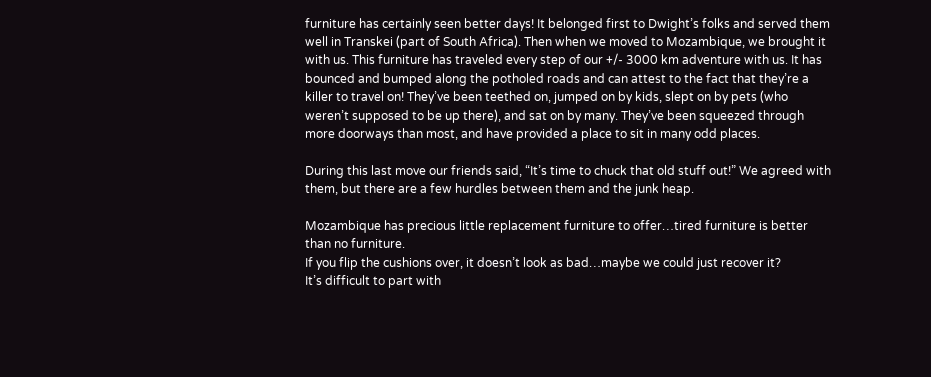furniture has certainly seen better days! It belonged first to Dwight’s folks and served them well in Transkei (part of South Africa). Then when we moved to Mozambique, we brought it with us. This furniture has traveled every step of our +/- 3000 km adventure with us. It has bounced and bumped along the potholed roads and can attest to the fact that they’re a killer to travel on! They’ve been teethed on, jumped on by kids, slept on by pets (who weren’t supposed to be up there), and sat on by many. They’ve been squeezed through more doorways than most, and have provided a place to sit in many odd places.

During this last move our friends said, “It’s time to chuck that old stuff out!” We agreed with them, but there are a few hurdles between them and the junk heap.

Mozambique has precious little replacement furniture to offer…tired furniture is better than no furniture.
If you flip the cushions over, it doesn’t look as bad…maybe we could just recover it?
It’s difficult to part with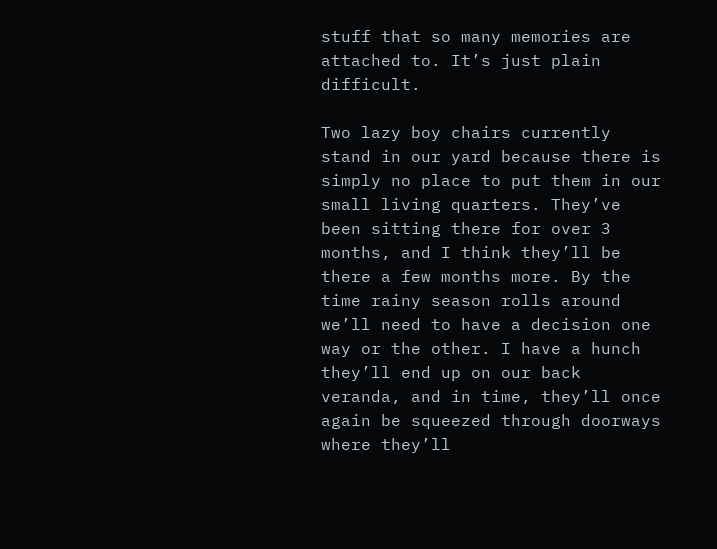stuff that so many memories are attached to. It’s just plain difficult.

Two lazy boy chairs currently stand in our yard because there is simply no place to put them in our small living quarters. They’ve been sitting there for over 3 months, and I think they’ll be there a few months more. By the time rainy season rolls around we’ll need to have a decision one way or the other. I have a hunch they’ll end up on our back veranda, and in time, they’ll once again be squeezed through doorways where they’ll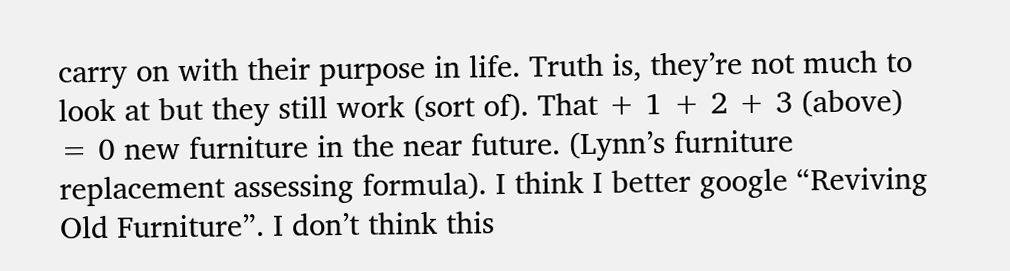carry on with their purpose in life. Truth is, they’re not much to look at but they still work (sort of). That + 1 + 2 + 3 (above) = 0 new furniture in the near future. (Lynn’s furniture replacement assessing formula). I think I better google “Reviving Old Furniture”. I don’t think this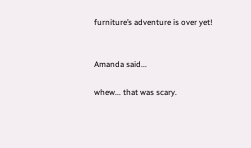furniture’s adventure is over yet!


Amanda said...

whew... that was scary.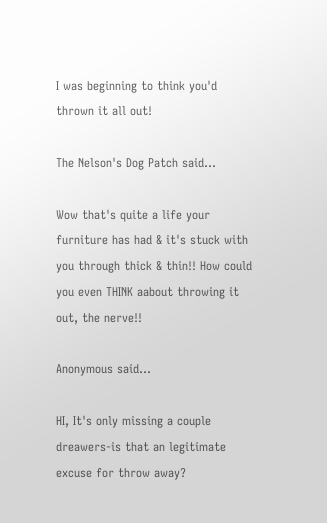I was beginning to think you'd thrown it all out!

The Nelson's Dog Patch said...

Wow that's quite a life your furniture has had & it's stuck with you through thick & thin!! How could you even THINK aabout throwing it out, the nerve!!

Anonymous said...

HI, It's only missing a couple dreawers-is that an legitimate excuse for throw away?